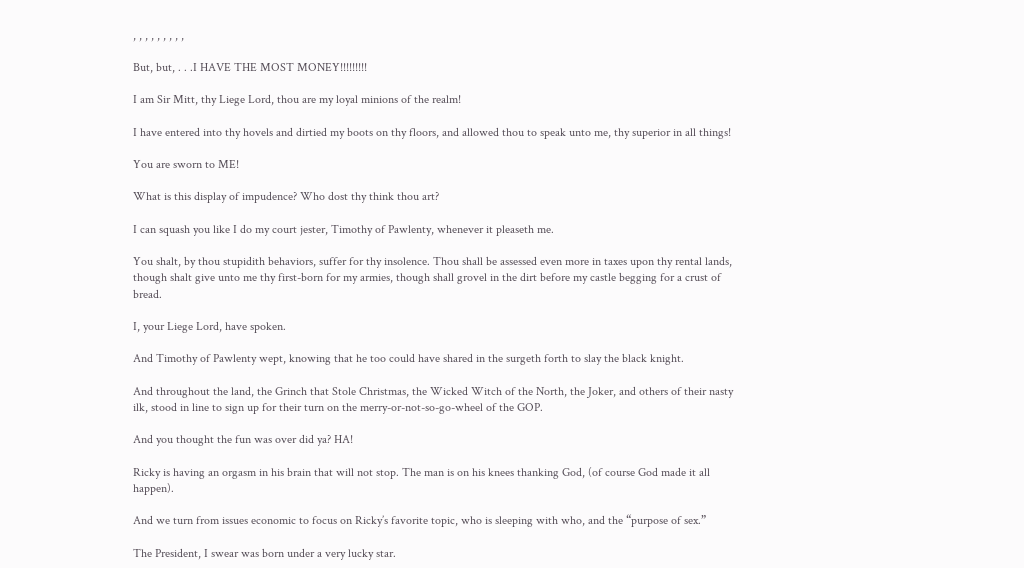, , , , , , , , ,

But, but, . . .I HAVE THE MOST MONEY!!!!!!!!!

I am Sir Mitt, thy Liege Lord, thou are my loyal minions of the realm!

I have entered into thy hovels and dirtied my boots on thy floors, and allowed thou to speak unto me, thy superior in all things!

You are sworn to ME!

What is this display of impudence? Who dost thy think thou art?

I can squash you like I do my court jester, Timothy of Pawlenty, whenever it pleaseth me.

You shalt, by thou stupidith behaviors, suffer for thy insolence. Thou shall be assessed even more in taxes upon thy rental lands, though shalt give unto me thy first-born for my armies, though shall grovel in the dirt before my castle begging for a crust of bread.

I, your Liege Lord, have spoken.

And Timothy of Pawlenty wept, knowing that he too could have shared in the surgeth forth to slay the black knight.

And throughout the land, the Grinch that Stole Christmas, the Wicked Witch of the North, the Joker, and others of their nasty ilk, stood in line to sign up for their turn on the merry-or-not-so-go-wheel of the GOP.

And you thought the fun was over did ya? HA!

Ricky is having an orgasm in his brain that will not stop. The man is on his knees thanking God, (of course God made it all happen).

And we turn from issues economic to focus on Ricky’s favorite topic, who is sleeping with who, and the “purpose of sex.”

The President, I swear was born under a very lucky star.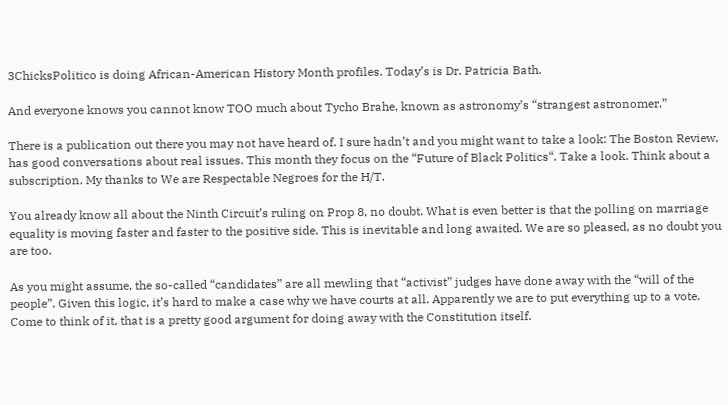3ChicksPolitico is doing African-American History Month profiles. Today’s is Dr. Patricia Bath.

And everyone knows you cannot know TOO much about Tycho Brahe, known as astronomy’s “strangest astronomer.”

There is a publication out there you may not have heard of. I sure hadn’t and you might want to take a look: The Boston Review, has good conversations about real issues. This month they focus on the “Future of Black Politics“. Take a look. Think about a subscription. My thanks to We are Respectable Negroes for the H/T.

You already know all about the Ninth Circuit’s ruling on Prop 8, no doubt. What is even better is that the polling on marriage equality is moving faster and faster to the positive side. This is inevitable and long awaited. We are so pleased, as no doubt you are too.

As you might assume, the so-called “candidates” are all mewling that “activist” judges have done away with the “will of the people”. Given this logic, it’s hard to make a case why we have courts at all. Apparently we are to put everything up to a vote. Come to think of it, that is a pretty good argument for doing away with the Constitution itself.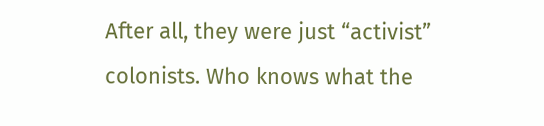After all, they were just “activist” colonists. Who knows what the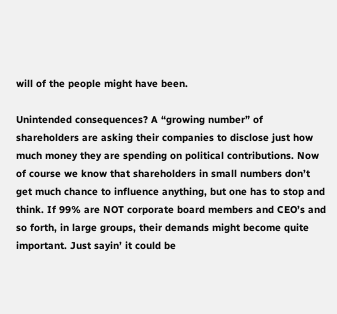will of the people might have been.

Unintended consequences? A “growing number” of shareholders are asking their companies to disclose just how much money they are spending on political contributions. Now of course we know that shareholders in small numbers don’t get much chance to influence anything, but one has to stop and think. If 99% are NOT corporate board members and CEO’s and so forth, in large groups, their demands might become quite important. Just sayin’ it could be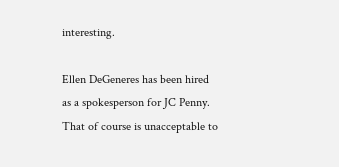interesting.

Ellen DeGeneres has been hired as a spokesperson for JC Penny. That of course is unacceptable to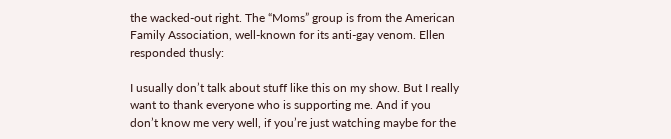the wacked-out right. The “Moms” group is from the American Family Association, well-known for its anti-gay venom. Ellen responded thusly:

I usually don’t talk about stuff like this on my show. But I really want to thank everyone who is supporting me. And if you don’t know me very well, if you’re just watching maybe for the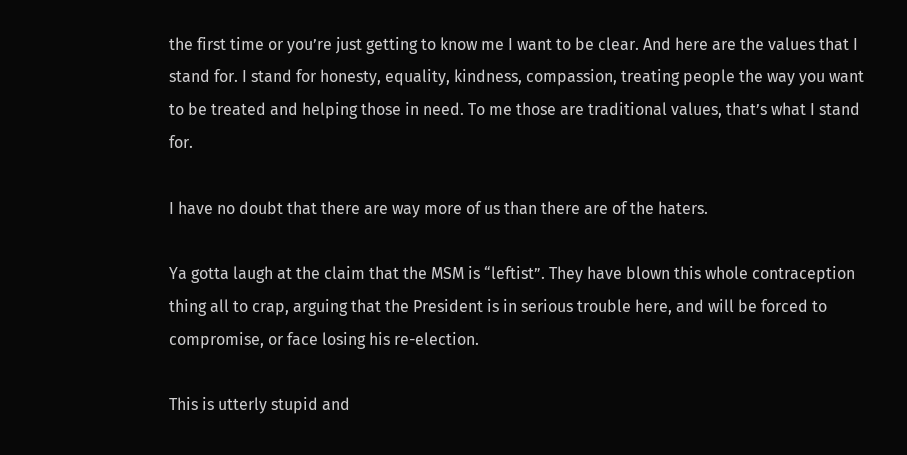the first time or you’re just getting to know me I want to be clear. And here are the values that I stand for. I stand for honesty, equality, kindness, compassion, treating people the way you want to be treated and helping those in need. To me those are traditional values, that’s what I stand for.

I have no doubt that there are way more of us than there are of the haters.

Ya gotta laugh at the claim that the MSM is “leftist”. They have blown this whole contraception thing all to crap, arguing that the President is in serious trouble here, and will be forced to compromise, or face losing his re-election.

This is utterly stupid and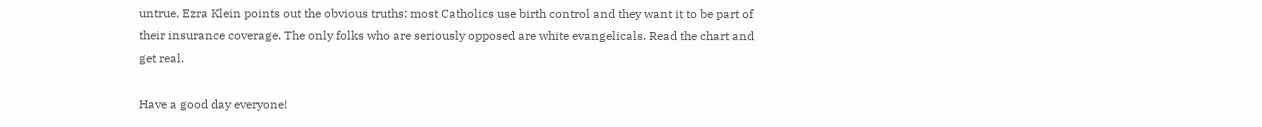untrue. Ezra Klein points out the obvious truths: most Catholics use birth control and they want it to be part of their insurance coverage. The only folks who are seriously opposed are white evangelicals. Read the chart and get real.

Have a good day everyone!